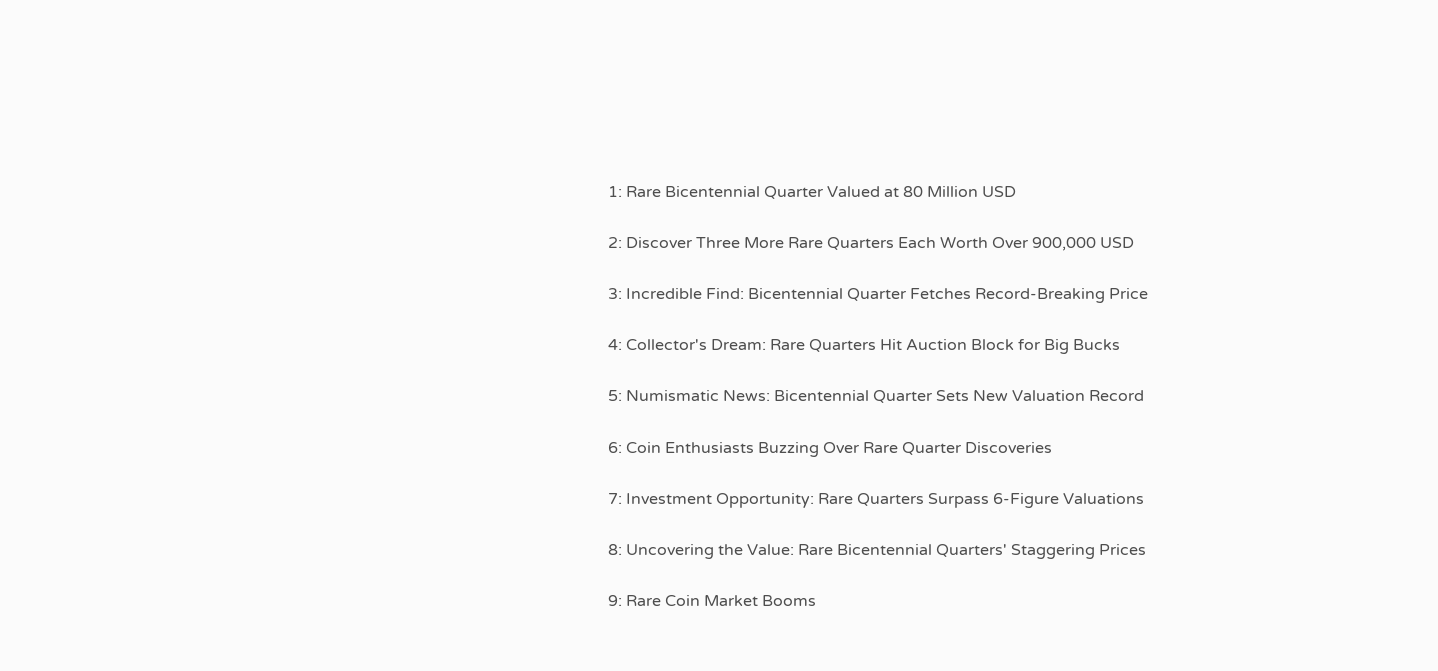1: Rare Bicentennial Quarter Valued at 80 Million USD

2: Discover Three More Rare Quarters Each Worth Over 900,000 USD

3: Incredible Find: Bicentennial Quarter Fetches Record-Breaking Price

4: Collector's Dream: Rare Quarters Hit Auction Block for Big Bucks

5: Numismatic News: Bicentennial Quarter Sets New Valuation Record

6: Coin Enthusiasts Buzzing Over Rare Quarter Discoveries

7: Investment Opportunity: Rare Quarters Surpass 6-Figure Valuations

8: Uncovering the Value: Rare Bicentennial Quarters' Staggering Prices

9: Rare Coin Market Booms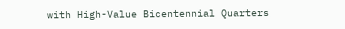with High-Value Bicentennial Quarters